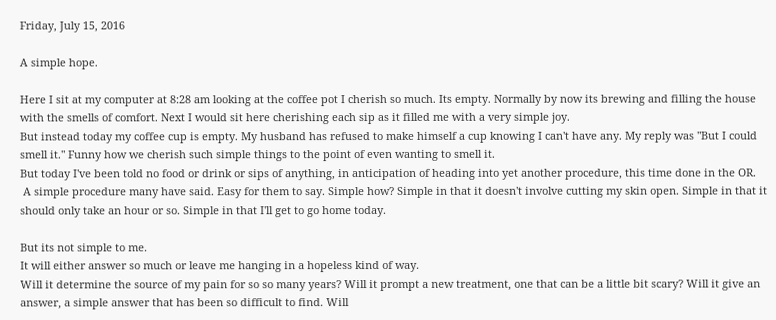Friday, July 15, 2016

A simple hope.

Here I sit at my computer at 8:28 am looking at the coffee pot I cherish so much. Its empty. Normally by now its brewing and filling the house with the smells of comfort. Next I would sit here cherishing each sip as it filled me with a very simple joy.
But instead today my coffee cup is empty. My husband has refused to make himself a cup knowing I can't have any. My reply was "But I could smell it." Funny how we cherish such simple things to the point of even wanting to smell it.
But today I've been told no food or drink or sips of anything, in anticipation of heading into yet another procedure, this time done in the OR.
 A simple procedure many have said. Easy for them to say. Simple how? Simple in that it doesn't involve cutting my skin open. Simple in that it should only take an hour or so. Simple in that I'll get to go home today.

But its not simple to me.
It will either answer so much or leave me hanging in a hopeless kind of way.
Will it determine the source of my pain for so so many years? Will it prompt a new treatment, one that can be a little bit scary? Will it give an answer, a simple answer that has been so difficult to find. Will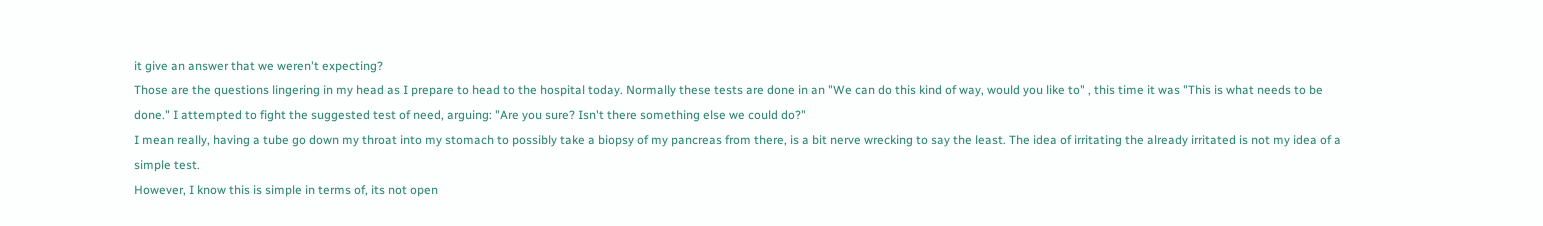it give an answer that we weren't expecting?
Those are the questions lingering in my head as I prepare to head to the hospital today. Normally these tests are done in an "We can do this kind of way, would you like to" , this time it was "This is what needs to be done." I attempted to fight the suggested test of need, arguing: "Are you sure? Isn't there something else we could do?"
I mean really, having a tube go down my throat into my stomach to possibly take a biopsy of my pancreas from there, is a bit nerve wrecking to say the least. The idea of irritating the already irritated is not my idea of a simple test.
However, I know this is simple in terms of, its not open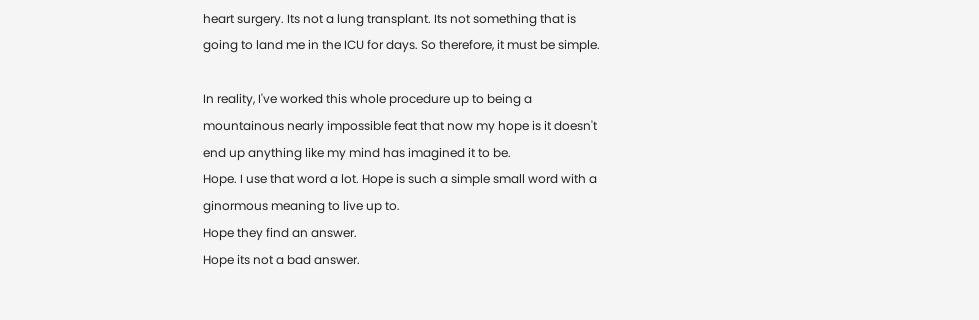heart surgery. Its not a lung transplant. Its not something that is going to land me in the ICU for days. So therefore, it must be simple.

In reality, I've worked this whole procedure up to being a mountainous nearly impossible feat that now my hope is it doesn't end up anything like my mind has imagined it to be.
Hope. I use that word a lot. Hope is such a simple small word with a ginormous meaning to live up to.
Hope they find an answer.
Hope its not a bad answer.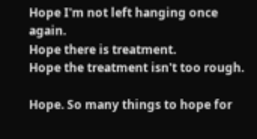Hope I'm not left hanging once again.
Hope there is treatment.
Hope the treatment isn't too rough.

Hope. So many things to hope for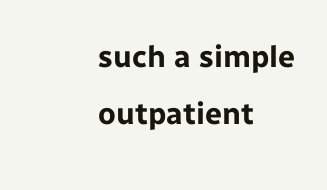such a simple outpatient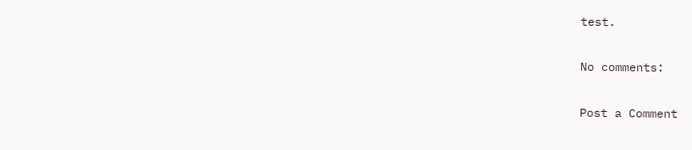test.

No comments:

Post a Comment